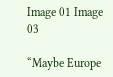Image 01 Image 03

“Maybe Europe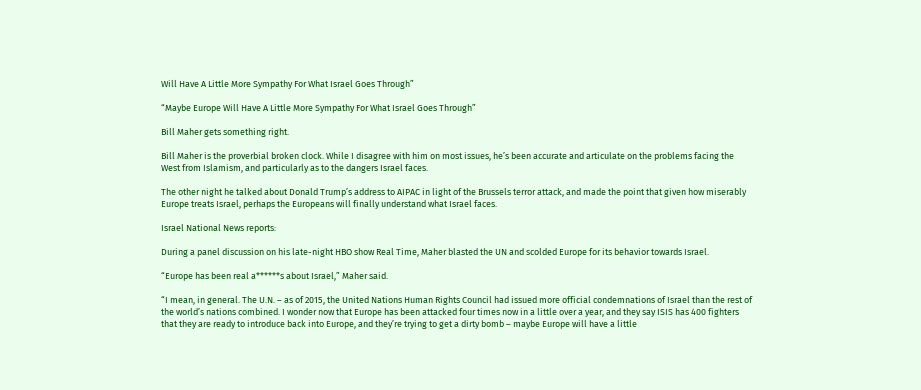Will Have A Little More Sympathy For What Israel Goes Through”

“Maybe Europe Will Have A Little More Sympathy For What Israel Goes Through”

Bill Maher gets something right.

Bill Maher is the proverbial broken clock. While I disagree with him on most issues, he’s been accurate and articulate on the problems facing the West from Islamism, and particularly as to the dangers Israel faces.

The other night he talked about Donald Trump’s address to AIPAC in light of the Brussels terror attack, and made the point that given how miserably Europe treats Israel, perhaps the Europeans will finally understand what Israel faces.

Israel National News reports:

During a panel discussion on his late-night HBO show Real Time, Maher blasted the UN and scolded Europe for its behavior towards Israel.

“Europe has been real a******s about Israel,” Maher said.

“I mean, in general. The U.N. – as of 2015, the United Nations Human Rights Council had issued more official condemnations of Israel than the rest of the world’s nations combined. I wonder now that Europe has been attacked four times now in a little over a year, and they say ISIS has 400 fighters that they are ready to introduce back into Europe, and they’re trying to get a dirty bomb – maybe Europe will have a little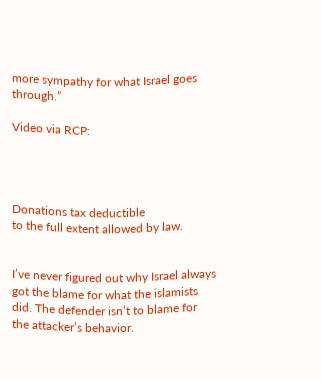more sympathy for what Israel goes through.”

Video via RCP:




Donations tax deductible
to the full extent allowed by law.


I’ve never figured out why Israel always got the blame for what the islamists did. The defender isn’t to blame for the attacker’s behavior.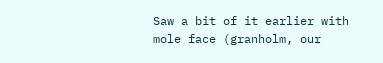Saw a bit of it earlier with mole face (granholm, our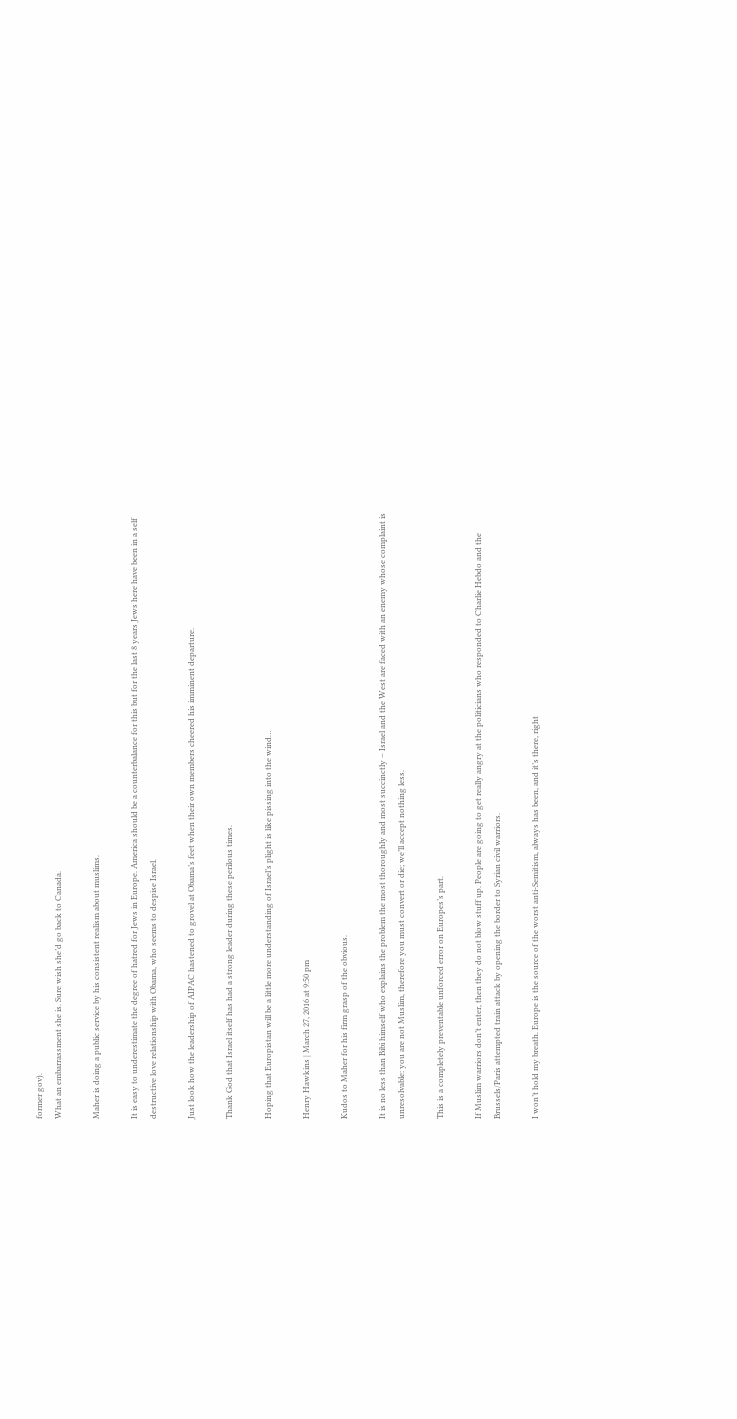former gov).
What an embarrassment she is. Sure wish she’d go back to Canada.

Maher is doing a public service by his consistent realism about muslims.

It is easy to underestimate the degree of hatred for Jews in Europe. America should be a counterbalance for this but for the last 8 years Jews here have been in a self destructive love relationship with Obama, who seems to despise Israel.

Just look how the leadership of AIPAC hastened to grovel at Obama’s feet when their own members cheered his imminent departure.

Thank God that Israel itself has had a strong leader during these perilous times.

Hoping that Europistan will be a little more understanding of Israel’s plight is like pissing into the wind…

Henry Hawkins | March 27, 2016 at 9:50 pm

Kudos to Maher for his firm grasp of the obvious.

It is no less than Bibi himself who explains the problem the most thoroughly and most succinctly – Israel and the West are faced with an enemy whose complaint is unresolvable: you are not Muslim, therefore you must convert or die; we’ll accept nothing less.

This is a completely preventable unforced error on Europes’s part.

If Muslim warriors don’t enter, then they do not blow stuff up. People are going to get really angry at the politicians who responded to Charlie Hebdo and the Brussels/Paris attempted train attack by opening the border to Syrian civil warriors.

I won’t hold my breath. Europe is the source of the worst anti-Semitism, always has been, and it’s there, right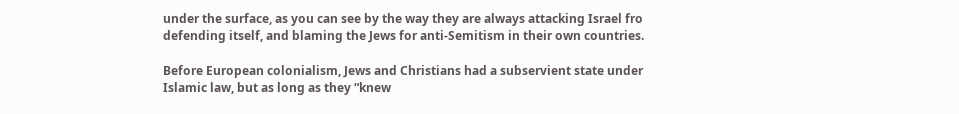under the surface, as you can see by the way they are always attacking Israel fro defending itself, and blaming the Jews for anti-Semitism in their own countries.

Before European colonialism, Jews and Christians had a subservient state under Islamic law, but as long as they “knew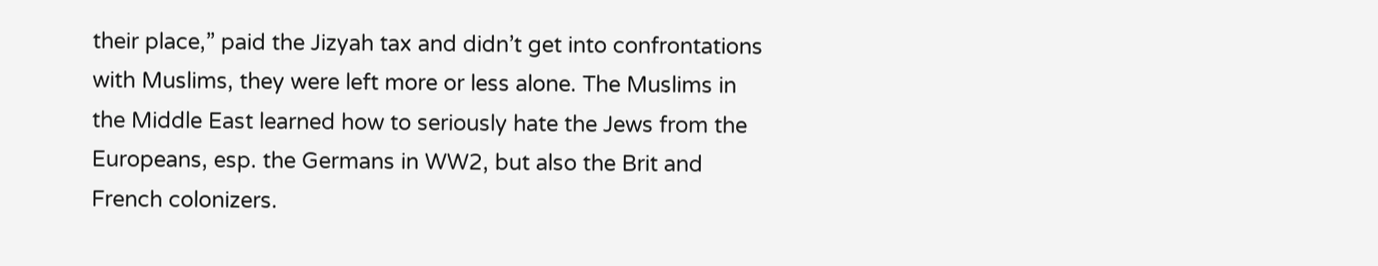their place,” paid the Jizyah tax and didn’t get into confrontations with Muslims, they were left more or less alone. The Muslims in the Middle East learned how to seriously hate the Jews from the Europeans, esp. the Germans in WW2, but also the Brit and French colonizers.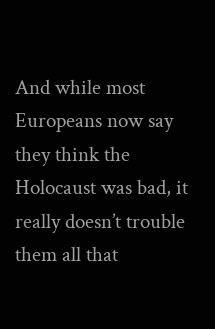And while most Europeans now say they think the Holocaust was bad, it really doesn’t trouble them all that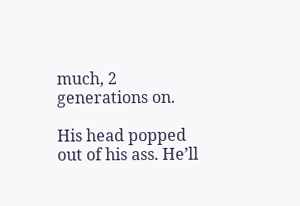much, 2 generations on.

His head popped out of his ass. He’ll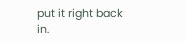put it right back in.